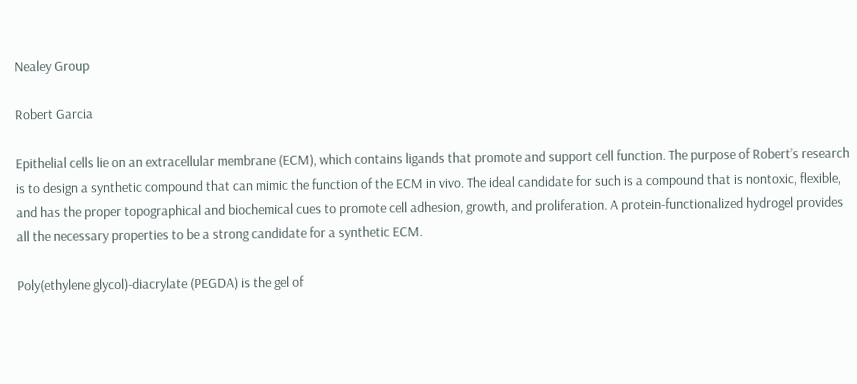Nealey Group

Robert Garcia

Epithelial cells lie on an extracellular membrane (ECM), which contains ligands that promote and support cell function. The purpose of Robert’s research is to design a synthetic compound that can mimic the function of the ECM in vivo. The ideal candidate for such is a compound that is nontoxic, flexible, and has the proper topographical and biochemical cues to promote cell adhesion, growth, and proliferation. A protein-functionalized hydrogel provides all the necessary properties to be a strong candidate for a synthetic ECM.

Poly(ethylene glycol)-diacrylate (PEGDA) is the gel of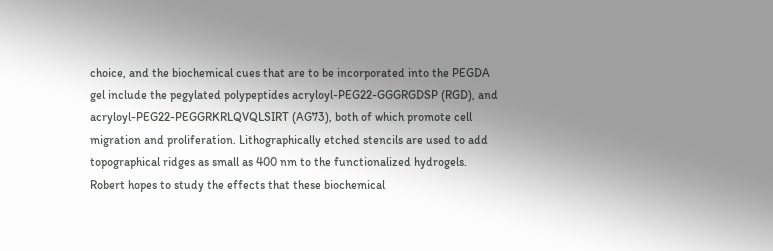choice, and the biochemical cues that are to be incorporated into the PEGDA gel include the pegylated polypeptides acryloyl-PEG22-GGGRGDSP (RGD), and acryloyl-PEG22-PEGGRKRLQVQLSIRT (AG73), both of which promote cell migration and proliferation. Lithographically etched stencils are used to add topographical ridges as small as 400 nm to the functionalized hydrogels. Robert hopes to study the effects that these biochemical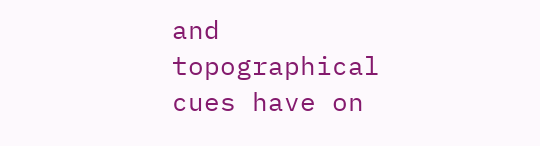and topographical cues have on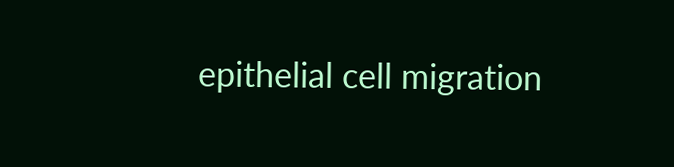epithelial cell migration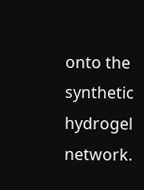onto the synthetic hydrogel network.